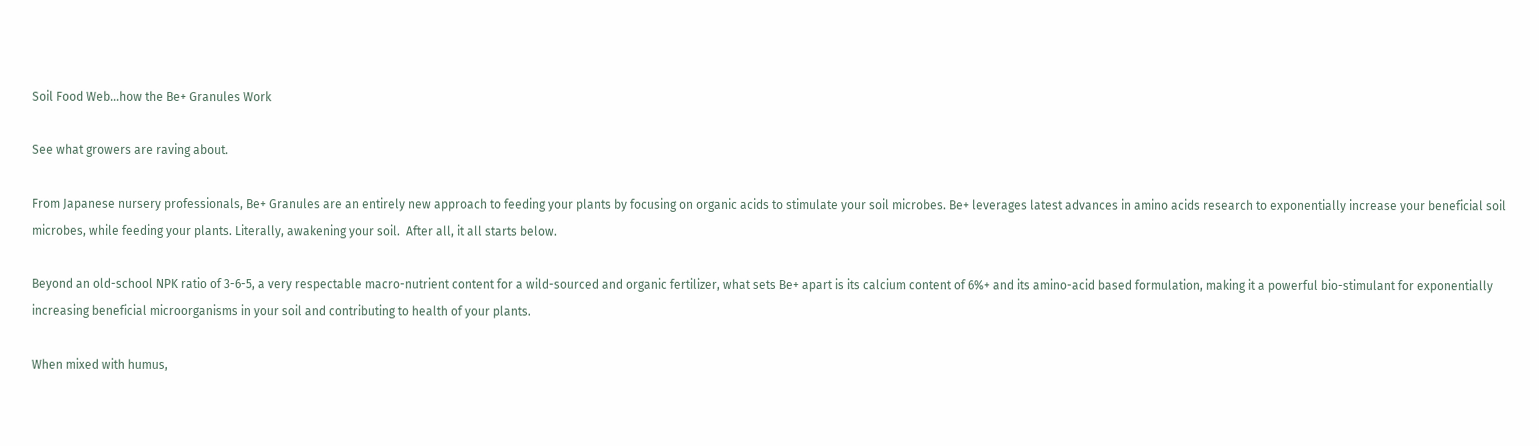Soil Food Web…how the Be+ Granules Work

See what growers are raving about.

From Japanese nursery professionals, Be+ Granules are an entirely new approach to feeding your plants by focusing on organic acids to stimulate your soil microbes. Be+ leverages latest advances in amino acids research to exponentially increase your beneficial soil microbes, while feeding your plants. Literally, awakening your soil.  After all, it all starts below.

Beyond an old-school NPK ratio of 3-6-5, a very respectable macro-nutrient content for a wild-sourced and organic fertilizer, what sets Be+ apart is its calcium content of 6%+ and its amino-acid based formulation, making it a powerful bio-stimulant for exponentially increasing beneficial microorganisms in your soil and contributing to health of your plants.

When mixed with humus,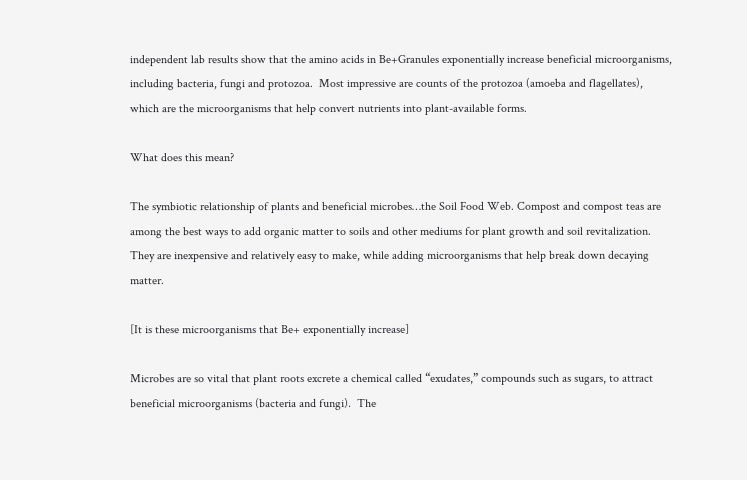independent lab results show that the amino acids in Be+Granules exponentially increase beneficial microorganisms, including bacteria, fungi and protozoa.  Most impressive are counts of the protozoa (amoeba and flagellates), which are the microorganisms that help convert nutrients into plant-available forms.

What does this mean?

The symbiotic relationship of plants and beneficial microbes…the Soil Food Web. Compost and compost teas are among the best ways to add organic matter to soils and other mediums for plant growth and soil revitalization. They are inexpensive and relatively easy to make, while adding microorganisms that help break down decaying matter.

[It is these microorganisms that Be+ exponentially increase]

Microbes are so vital that plant roots excrete a chemical called “exudates,” compounds such as sugars, to attract beneficial microorganisms (bacteria and fungi).  The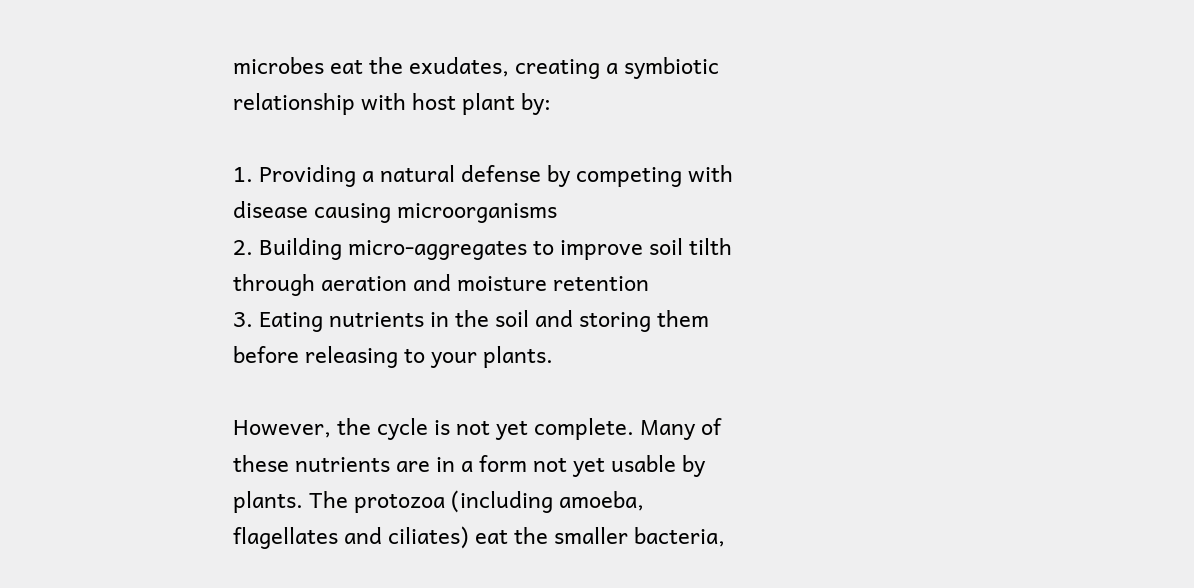microbes eat the exudates, creating a symbiotic relationship with host plant by:

1. Providing a natural defense by competing with disease causing microorganisms
2. Building micro-aggregates to improve soil tilth through aeration and moisture retention
3. Eating nutrients in the soil and storing them before releasing to your plants.

However, the cycle is not yet complete. Many of these nutrients are in a form not yet usable by plants. The protozoa (including amoeba, flagellates and ciliates) eat the smaller bacteria,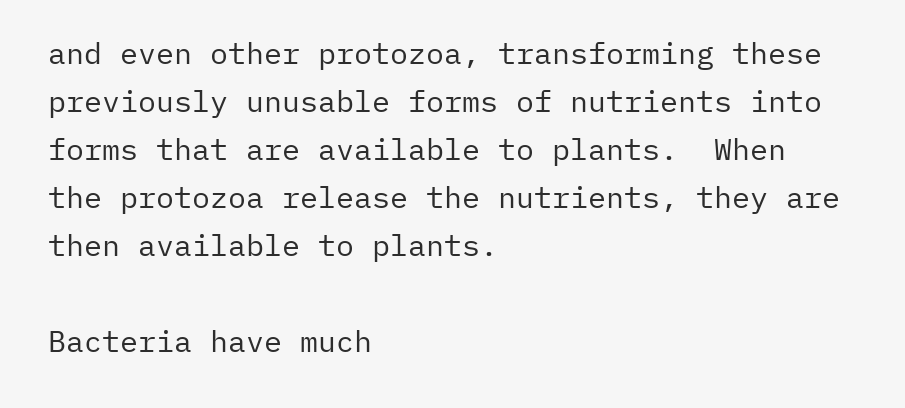and even other protozoa, transforming these previously unusable forms of nutrients into forms that are available to plants.  When the protozoa release the nutrients, they are then available to plants.

Bacteria have much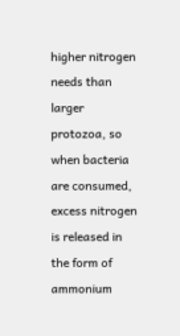higher nitrogen needs than larger protozoa, so when bacteria are consumed, excess nitrogen is released in the form of ammonium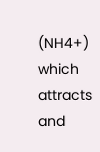(NH4+) which attracts and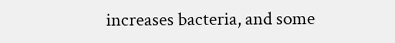increases bacteria, and some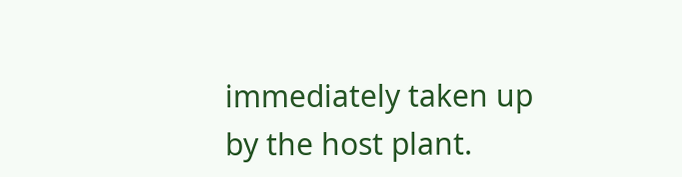immediately taken up by the host plant.